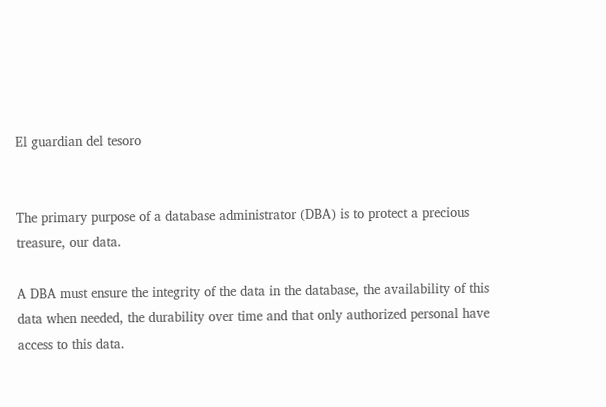El guardian del tesoro


The primary purpose of a database administrator (DBA) is to protect a precious treasure, our data.

A DBA must ensure the integrity of the data in the database, the availability of this data when needed, the durability over time and that only authorized personal have access to this data.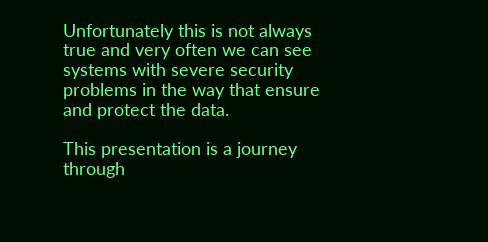Unfortunately this is not always true and very often we can see systems with severe security problems in the way that ensure and protect the data.

This presentation is a journey through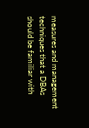measures and management techniques that a DBAs should be familiar with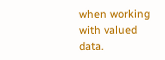when working with valued data.